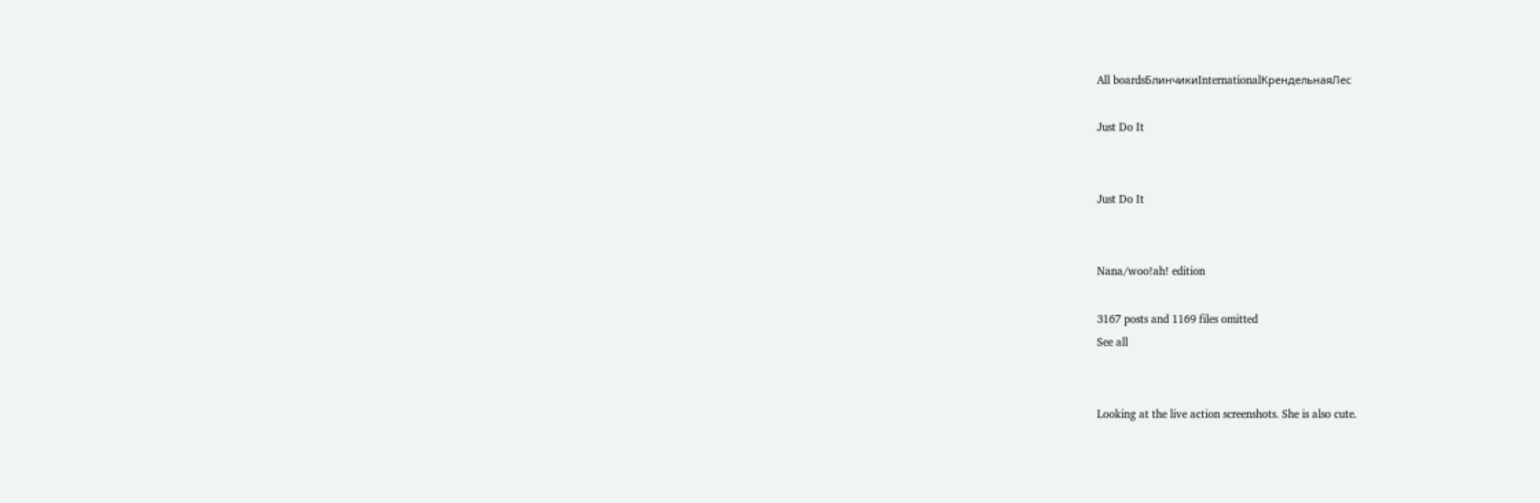All boardsБлинчикиInternationalКрендельнаяЛес

Just Do It


Just Do It


Nana/woo!ah! edition

3167 posts and 1169 files omitted
See all


Looking at the live action screenshots. She is also cute.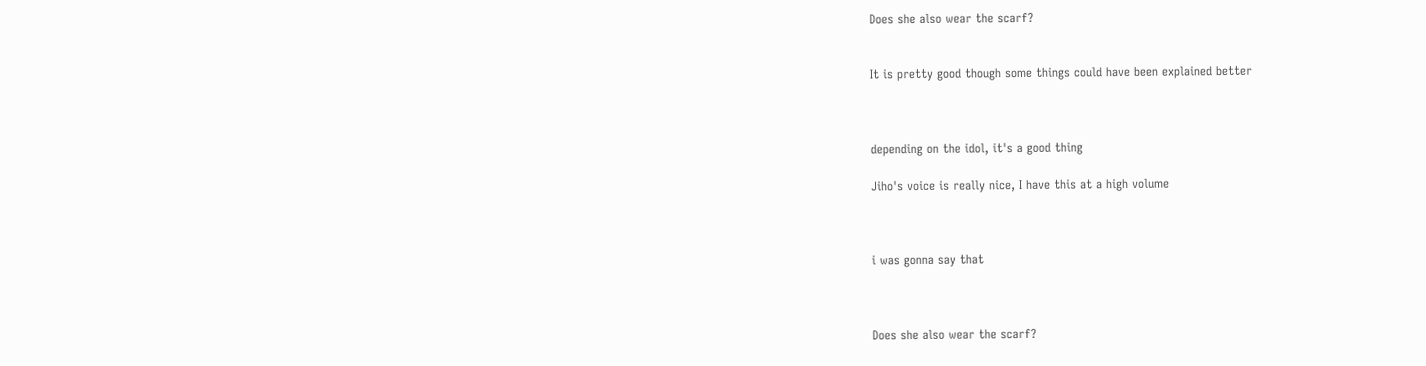Does she also wear the scarf?


It is pretty good though some things could have been explained better



depending on the idol, it's a good thing

Jiho's voice is really nice, I have this at a high volume



i was gonna say that



Does she also wear the scarf?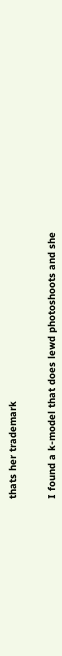thats her trademark


I found a k-model that does lewd photoshoots and she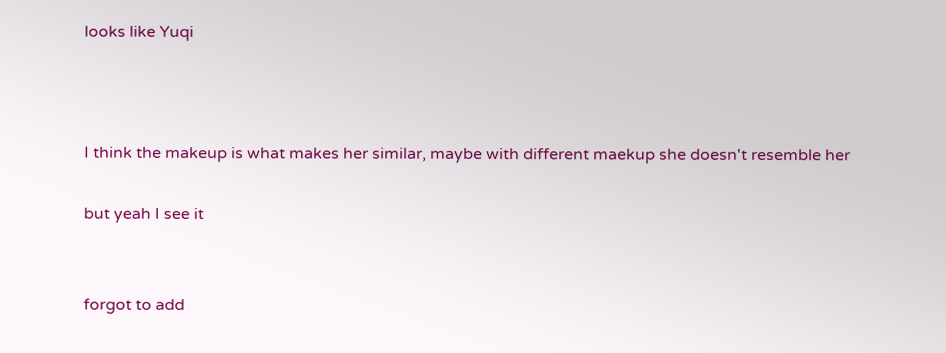looks like Yuqi



I think the makeup is what makes her similar, maybe with different maekup she doesn't resemble her

but yeah I see it


forgot to add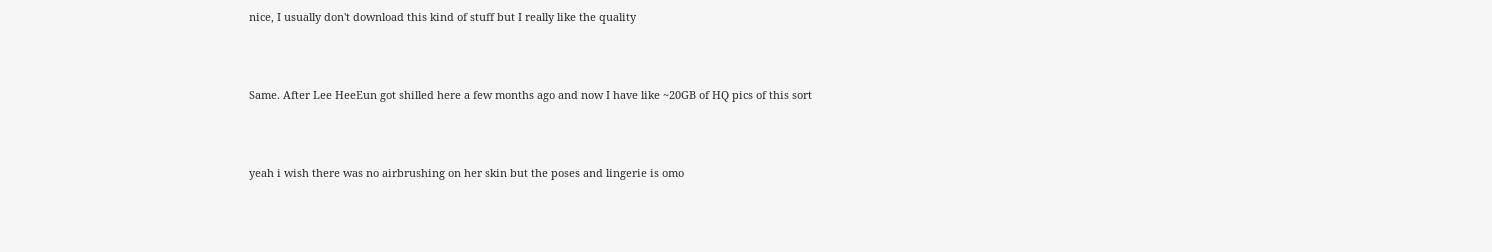nice, I usually don't download this kind of stuff but I really like the quality



Same. After Lee HeeEun got shilled here a few months ago and now I have like ~20GB of HQ pics of this sort



yeah i wish there was no airbrushing on her skin but the poses and lingerie is omo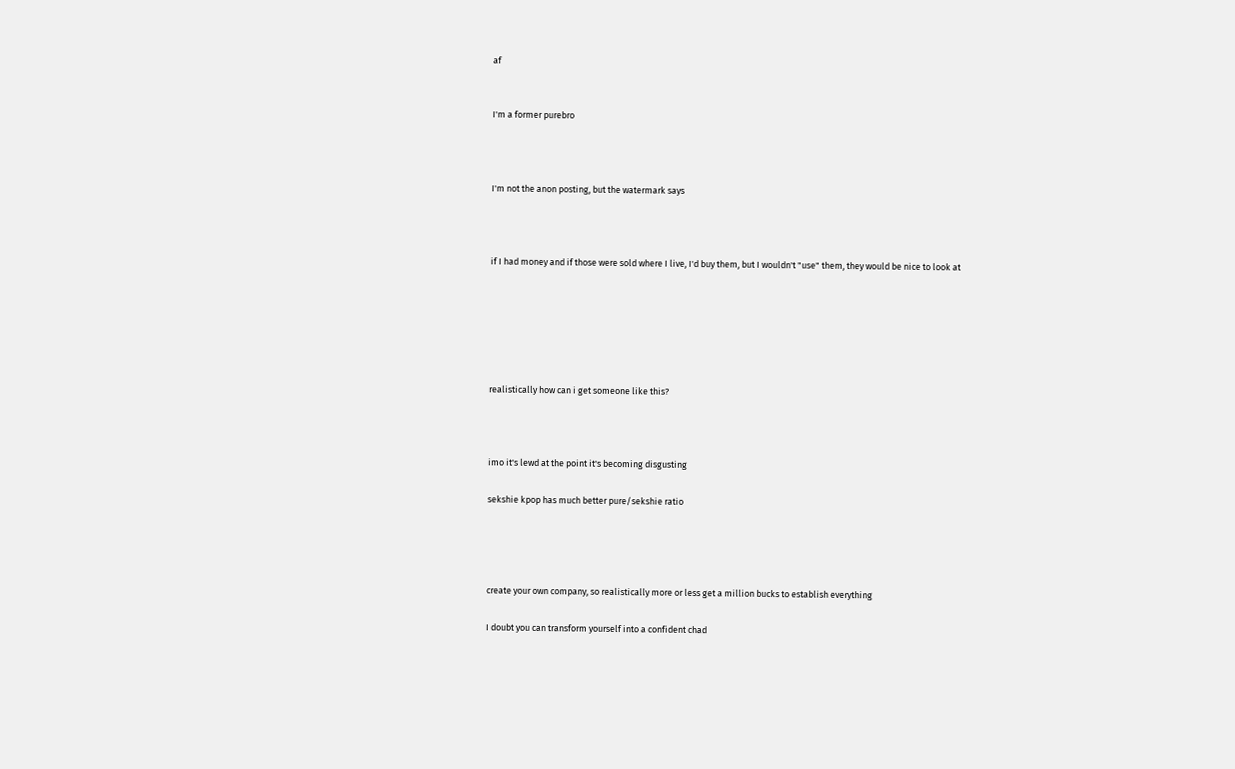af


I'm a former purebro



I'm not the anon posting, but the watermark says



if I had money and if those were sold where I live, I'd buy them, but I wouldn't "use" them, they would be nice to look at






realistically how can i get someone like this?



imo it's lewd at the point it's becoming disgusting

sekshie kpop has much better pure/sekshie ratio




create your own company, so realistically more or less get a million bucks to establish everything

I doubt you can transform yourself into a confident chad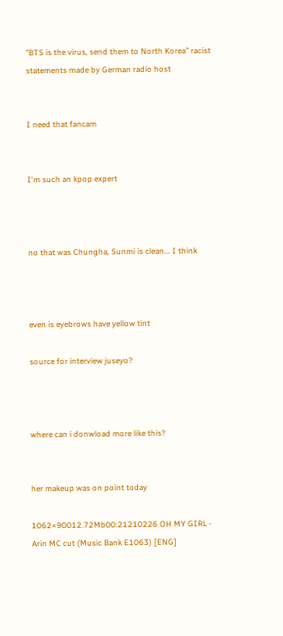"BTS is the virus, send them to North Korea" racist statements made by German radio host


I need that fancam


I'm such an kpop expert



no that was Chungha, Sunmi is clean... I think



even is eyebrows have yellow tint

source for interview juseyo?



where can i donwload more like this?


her makeup was on point today

1062×90012.72Mb00:21210226 OH MY GIRL - Arin MC cut (Music Bank E1063) [ENG]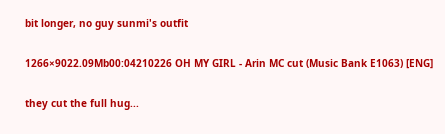bit longer, no guy sunmi's outfit

1266×9022.09Mb00:04210226 OH MY GIRL - Arin MC cut (Music Bank E1063) [ENG]

they cut the full hug...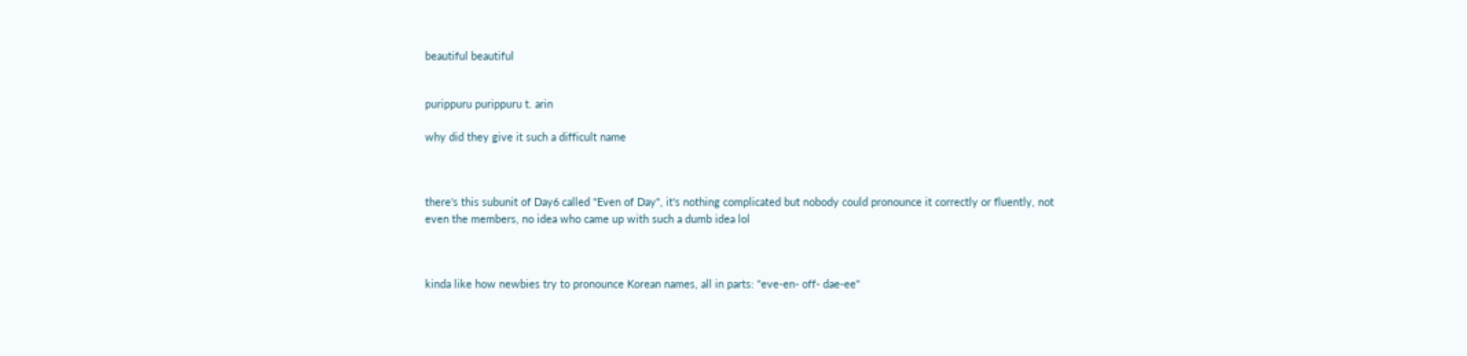beautiful beautiful


purippuru purippuru t. arin

why did they give it such a difficult name



there's this subunit of Day6 called "Even of Day", it's nothing complicated but nobody could pronounce it correctly or fluently, not even the members, no idea who came up with such a dumb idea lol



kinda like how newbies try to pronounce Korean names, all in parts: "eve-en- off- dae-ee"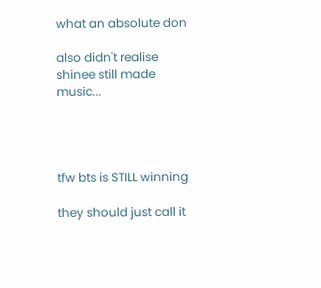what an absolute don

also didn't realise shinee still made music...




tfw bts is STILL winning

they should just call it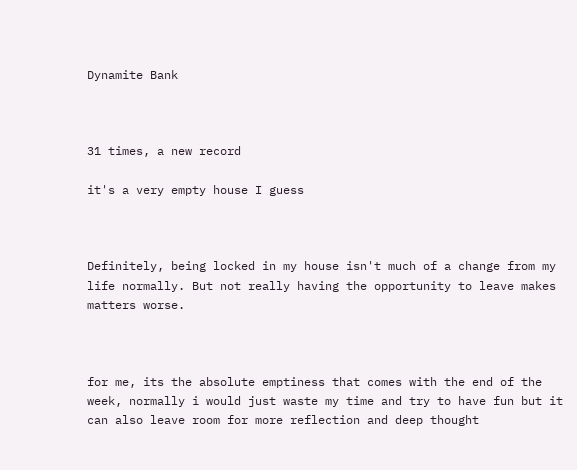Dynamite Bank



31 times, a new record

it's a very empty house I guess



Definitely, being locked in my house isn't much of a change from my life normally. But not really having the opportunity to leave makes matters worse.



for me, its the absolute emptiness that comes with the end of the week, normally i would just waste my time and try to have fun but it can also leave room for more reflection and deep thought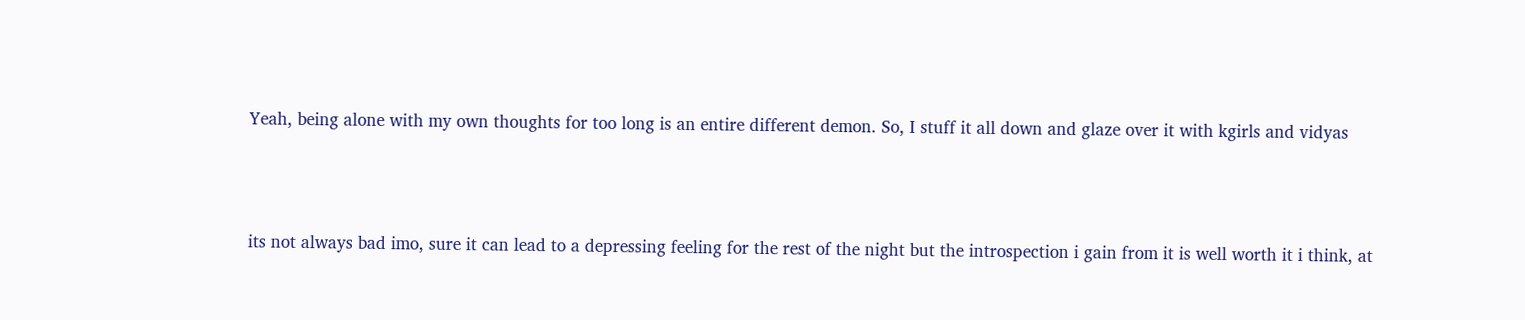Yeah, being alone with my own thoughts for too long is an entire different demon. So, I stuff it all down and glaze over it with kgirls and vidyas



its not always bad imo, sure it can lead to a depressing feeling for the rest of the night but the introspection i gain from it is well worth it i think, at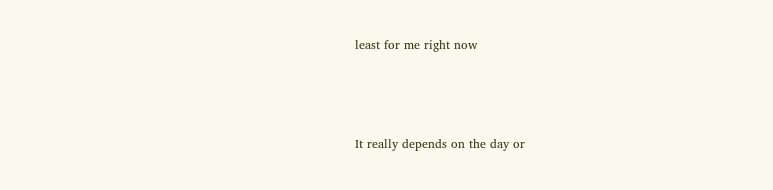least for me right now



It really depends on the day or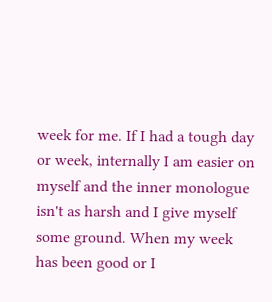week for me. If I had a tough day or week, internally I am easier on myself and the inner monologue isn't as harsh and I give myself some ground. When my week has been good or I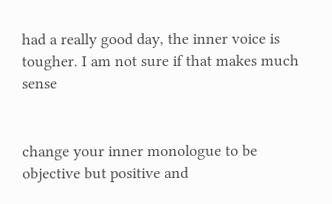had a really good day, the inner voice is tougher. I am not sure if that makes much sense


change your inner monologue to be objective but positive and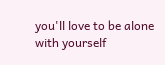you'll love to be alone with yourself